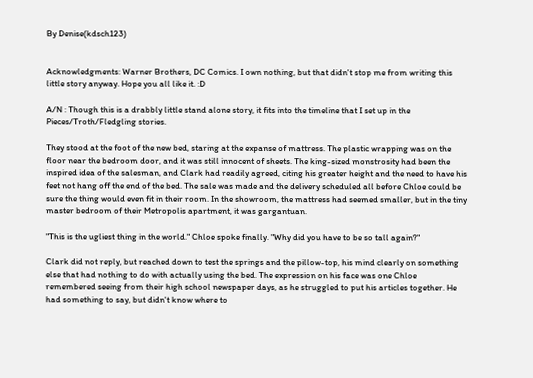By Denise(kdsch123)


Acknowledgments: Warner Brothers, DC Comics. I own nothing, but that didn't stop me from writing this little story anyway. Hope you all like it. :D

A/N : Though this is a drabbly little stand alone story, it fits into the timeline that I set up in the Pieces/Troth/Fledgling stories.

They stood at the foot of the new bed, staring at the expanse of mattress. The plastic wrapping was on the floor near the bedroom door, and it was still innocent of sheets. The king-sized monstrosity had been the inspired idea of the salesman, and Clark had readily agreed, citing his greater height and the need to have his feet not hang off the end of the bed. The sale was made and the delivery scheduled all before Chloe could be sure the thing would even fit in their room. In the showroom, the mattress had seemed smaller, but in the tiny master bedroom of their Metropolis apartment, it was gargantuan.

"This is the ugliest thing in the world." Chloe spoke finally. "Why did you have to be so tall again?"

Clark did not reply, but reached down to test the springs and the pillow-top, his mind clearly on something else that had nothing to do with actually using the bed. The expression on his face was one Chloe remembered seeing from their high school newspaper days, as he struggled to put his articles together. He had something to say, but didn't know where to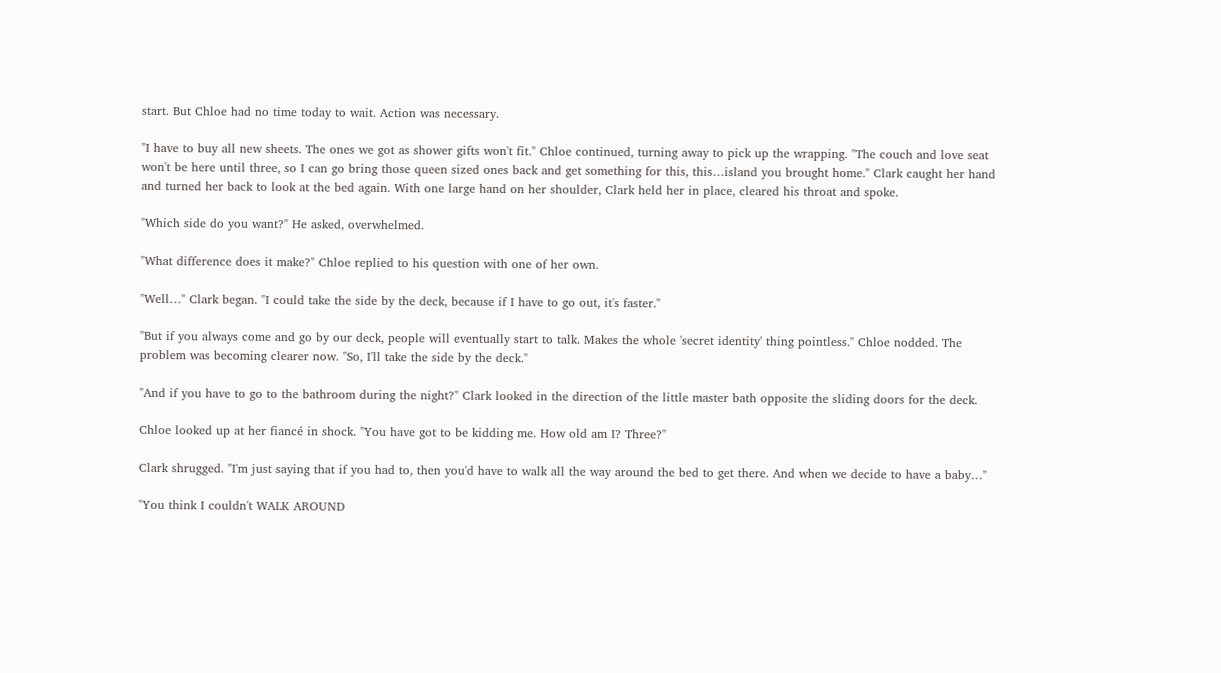start. But Chloe had no time today to wait. Action was necessary.

"I have to buy all new sheets. The ones we got as shower gifts won't fit." Chloe continued, turning away to pick up the wrapping. "The couch and love seat won't be here until three, so I can go bring those queen sized ones back and get something for this, this…island you brought home." Clark caught her hand and turned her back to look at the bed again. With one large hand on her shoulder, Clark held her in place, cleared his throat and spoke.

"Which side do you want?" He asked, overwhelmed.

"What difference does it make?" Chloe replied to his question with one of her own.

"Well…" Clark began. "I could take the side by the deck, because if I have to go out, it's faster."

"But if you always come and go by our deck, people will eventually start to talk. Makes the whole 'secret identity' thing pointless." Chloe nodded. The problem was becoming clearer now. "So, I'll take the side by the deck."

"And if you have to go to the bathroom during the night?" Clark looked in the direction of the little master bath opposite the sliding doors for the deck.

Chloe looked up at her fiancé in shock. "You have got to be kidding me. How old am I? Three?"

Clark shrugged. "I'm just saying that if you had to, then you'd have to walk all the way around the bed to get there. And when we decide to have a baby…"

"You think I couldn't WALK AROUND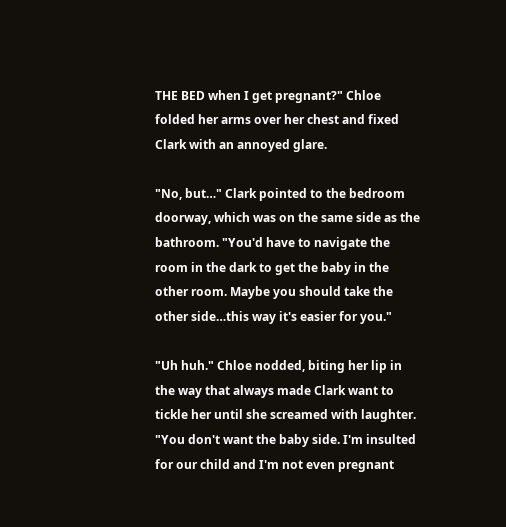THE BED when I get pregnant?" Chloe folded her arms over her chest and fixed Clark with an annoyed glare.

"No, but…" Clark pointed to the bedroom doorway, which was on the same side as the bathroom. "You'd have to navigate the room in the dark to get the baby in the other room. Maybe you should take the other side…this way it's easier for you."

"Uh huh." Chloe nodded, biting her lip in the way that always made Clark want to tickle her until she screamed with laughter. "You don't want the baby side. I'm insulted for our child and I'm not even pregnant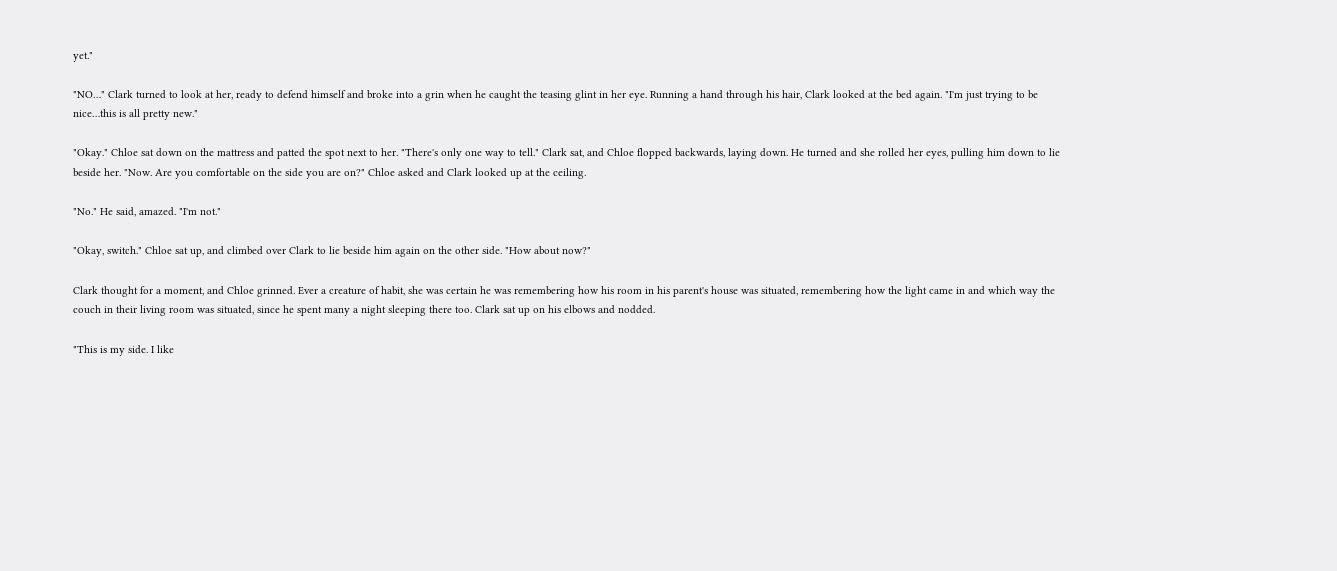yet."

"NO…" Clark turned to look at her, ready to defend himself and broke into a grin when he caught the teasing glint in her eye. Running a hand through his hair, Clark looked at the bed again. "I'm just trying to be nice…this is all pretty new."

"Okay." Chloe sat down on the mattress and patted the spot next to her. "There's only one way to tell." Clark sat, and Chloe flopped backwards, laying down. He turned and she rolled her eyes, pulling him down to lie beside her. "Now. Are you comfortable on the side you are on?" Chloe asked and Clark looked up at the ceiling.

"No." He said, amazed. "I'm not."

"Okay, switch." Chloe sat up, and climbed over Clark to lie beside him again on the other side. "How about now?"

Clark thought for a moment, and Chloe grinned. Ever a creature of habit, she was certain he was remembering how his room in his parent's house was situated, remembering how the light came in and which way the couch in their living room was situated, since he spent many a night sleeping there too. Clark sat up on his elbows and nodded.

"This is my side. I like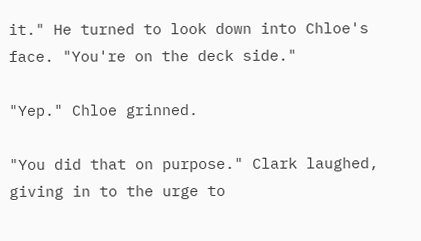it." He turned to look down into Chloe's face. "You're on the deck side."

"Yep." Chloe grinned.

"You did that on purpose." Clark laughed, giving in to the urge to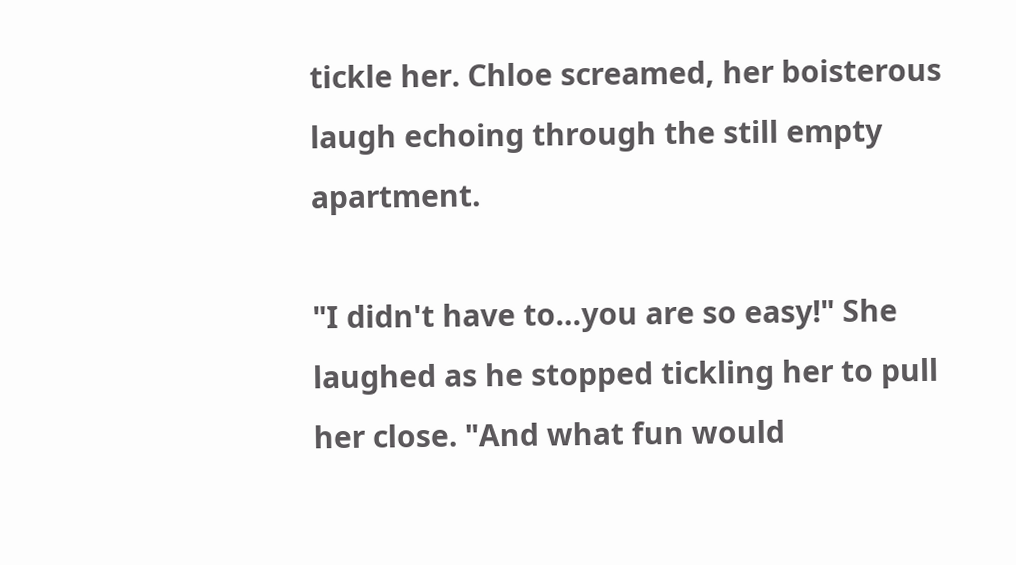tickle her. Chloe screamed, her boisterous laugh echoing through the still empty apartment.

"I didn't have to…you are so easy!" She laughed as he stopped tickling her to pull her close. "And what fun would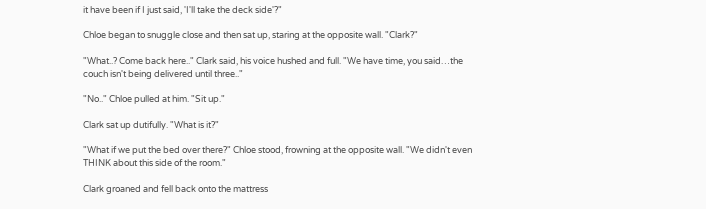it have been if I just said, 'I'll take the deck side'?"

Chloe began to snuggle close and then sat up, staring at the opposite wall. "Clark?"

"What..? Come back here.." Clark said, his voice hushed and full. "We have time, you said…the couch isn't being delivered until three.."

"No.." Chloe pulled at him. "Sit up."

Clark sat up dutifully. "What is it?"

"What if we put the bed over there?" Chloe stood, frowning at the opposite wall. "We didn't even THINK about this side of the room."

Clark groaned and fell back onto the mattress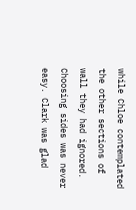while Chloe contemplated the other sections of wall they had ignored. Choosing sides was never easy. Clark was glad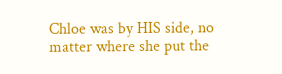Chloe was by HIS side, no matter where she put the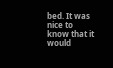bed. It was nice to know that it would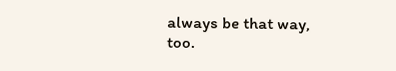always be that way, too.